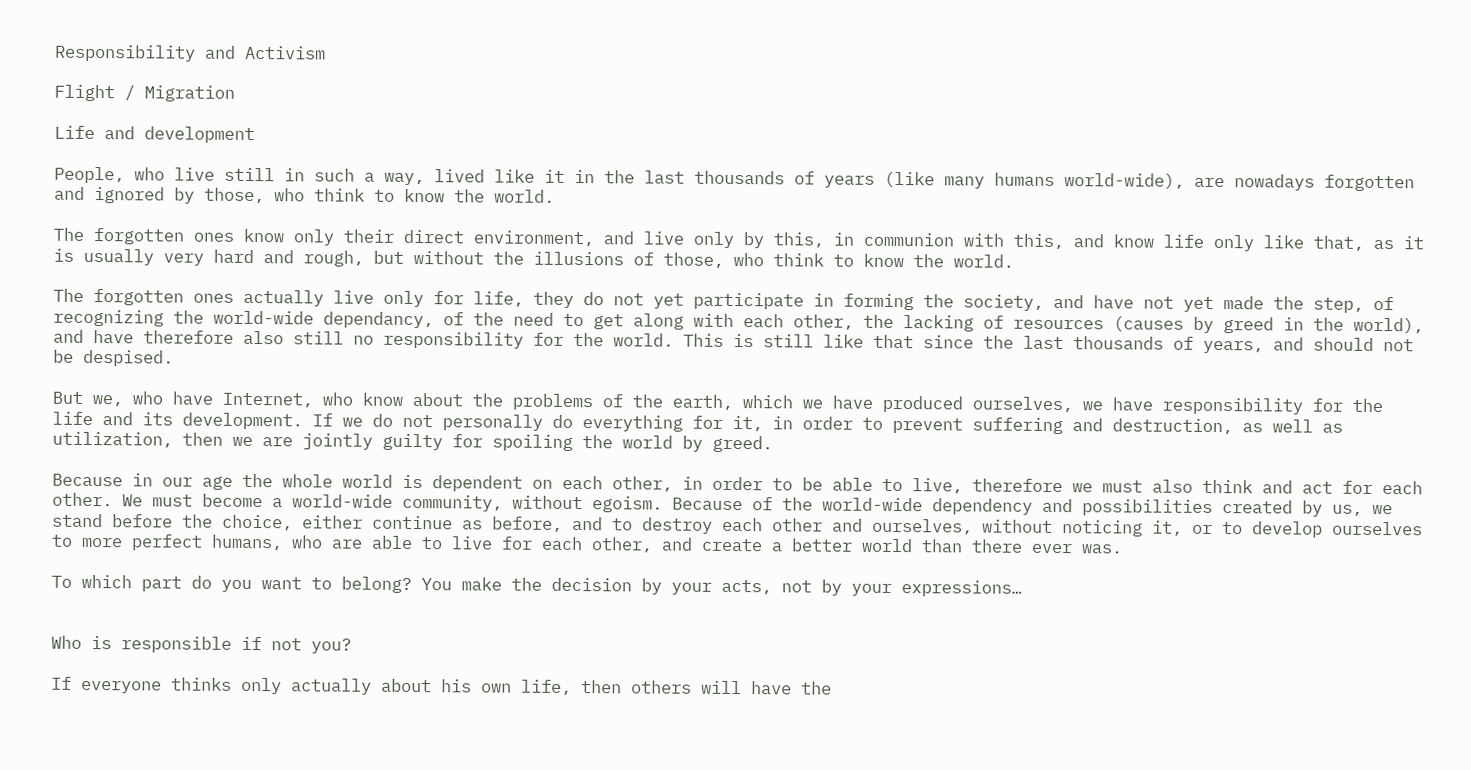Responsibility and Activism

Flight / Migration

Life and development

People, who live still in such a way, lived like it in the last thousands of years (like many humans world-wide), are nowadays forgotten and ignored by those, who think to know the world.

The forgotten ones know only their direct environment, and live only by this, in communion with this, and know life only like that, as it is usually very hard and rough, but without the illusions of those, who think to know the world.

The forgotten ones actually live only for life, they do not yet participate in forming the society, and have not yet made the step, of recognizing the world-wide dependancy, of the need to get along with each other, the lacking of resources (causes by greed in the world), and have therefore also still no responsibility for the world. This is still like that since the last thousands of years, and should not be despised.

But we, who have Internet, who know about the problems of the earth, which we have produced ourselves, we have responsibility for the life and its development. If we do not personally do everything for it, in order to prevent suffering and destruction, as well as utilization, then we are jointly guilty for spoiling the world by greed.

Because in our age the whole world is dependent on each other, in order to be able to live, therefore we must also think and act for each other. We must become a world-wide community, without egoism. Because of the world-wide dependency and possibilities created by us, we stand before the choice, either continue as before, and to destroy each other and ourselves, without noticing it, or to develop ourselves to more perfect humans, who are able to live for each other, and create a better world than there ever was.

To which part do you want to belong? You make the decision by your acts, not by your expressions…


Who is responsible if not you?

If everyone thinks only actually about his own life, then others will have the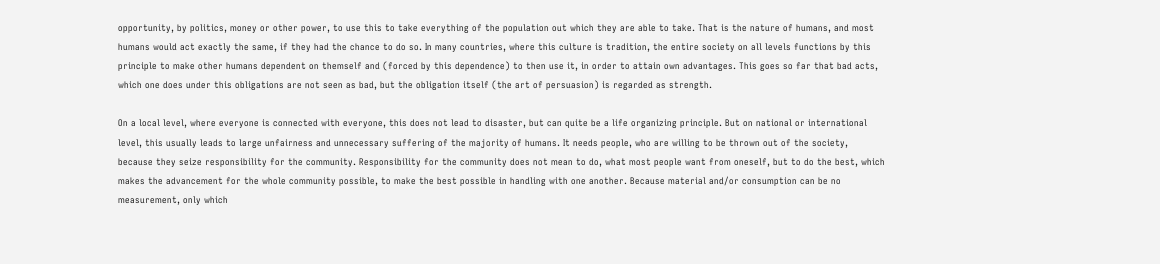opportunity, by politics, money or other power, to use this to take everything of the population out which they are able to take. That is the nature of humans, and most humans would act exactly the same, if they had the chance to do so. In many countries, where this culture is tradition, the entire society on all levels functions by this principle to make other humans dependent on themself and (forced by this dependence) to then use it, in order to attain own advantages. This goes so far that bad acts, which one does under this obligations are not seen as bad, but the obligation itself (the art of persuasion) is regarded as strength.

On a local level, where everyone is connected with everyone, this does not lead to disaster, but can quite be a life organizing principle. But on national or international level, this usually leads to large unfairness and unnecessary suffering of the majority of humans. It needs people, who are willing to be thrown out of the society, because they seize responsibility for the community. Responsibility for the community does not mean to do, what most people want from oneself, but to do the best, which makes the advancement for the whole community possible, to make the best possible in handling with one another. Because material and/or consumption can be no measurement, only which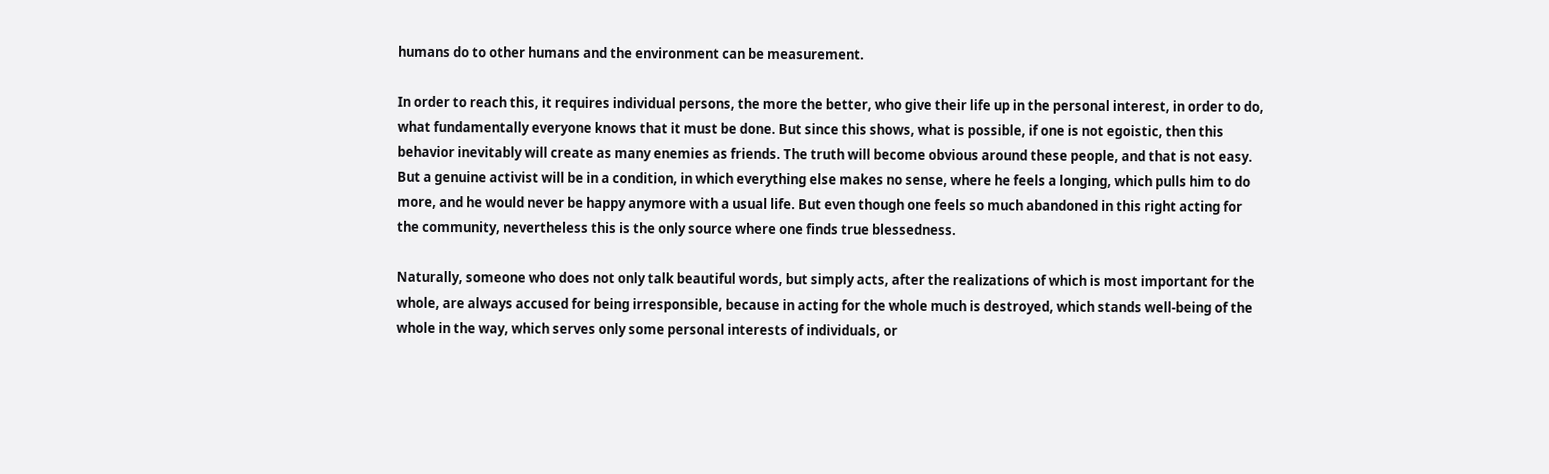humans do to other humans and the environment can be measurement.

In order to reach this, it requires individual persons, the more the better, who give their life up in the personal interest, in order to do, what fundamentally everyone knows that it must be done. But since this shows, what is possible, if one is not egoistic, then this behavior inevitably will create as many enemies as friends. The truth will become obvious around these people, and that is not easy. But a genuine activist will be in a condition, in which everything else makes no sense, where he feels a longing, which pulls him to do more, and he would never be happy anymore with a usual life. But even though one feels so much abandoned in this right acting for the community, nevertheless this is the only source where one finds true blessedness.

Naturally, someone who does not only talk beautiful words, but simply acts, after the realizations of which is most important for the whole, are always accused for being irresponsible, because in acting for the whole much is destroyed, which stands well-being of the whole in the way, which serves only some personal interests of individuals, or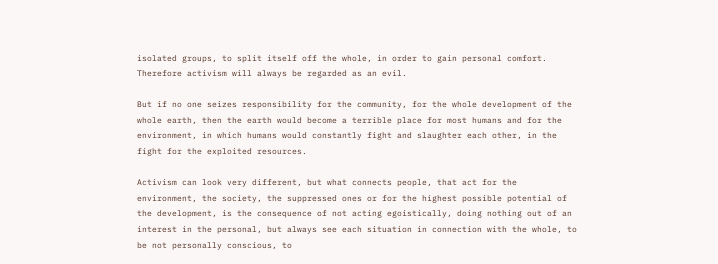isolated groups, to split itself off the whole, in order to gain personal comfort. Therefore activism will always be regarded as an evil.

But if no one seizes responsibility for the community, for the whole development of the whole earth, then the earth would become a terrible place for most humans and for the environment, in which humans would constantly fight and slaughter each other, in the fight for the exploited resources.

Activism can look very different, but what connects people, that act for the environment, the society, the suppressed ones or for the highest possible potential of the development, is the consequence of not acting egoistically, doing nothing out of an interest in the personal, but always see each situation in connection with the whole, to be not personally conscious, to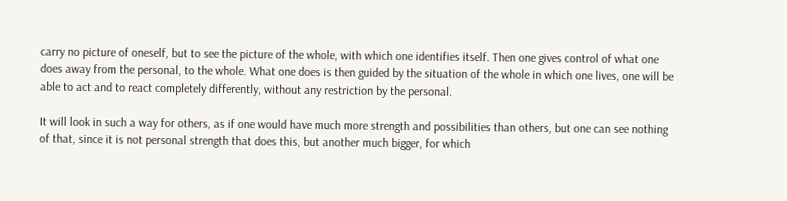carry no picture of oneself, but to see the picture of the whole, with which one identifies itself. Then one gives control of what one does away from the personal, to the whole. What one does is then guided by the situation of the whole in which one lives, one will be able to act and to react completely differently, without any restriction by the personal.

It will look in such a way for others, as if one would have much more strength and possibilities than others, but one can see nothing of that, since it is not personal strength that does this, but another much bigger, for which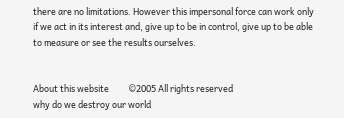there are no limitations. However this impersonal force can work only if we act in its interest and, give up to be in control, give up to be able to measure or see the results ourselves.


About this website          ©2005 All rights reserved
why do we destroy our world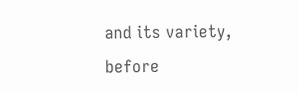and its variety, before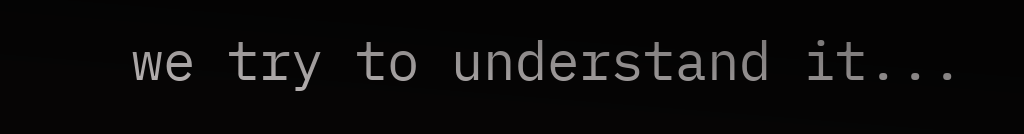we try to understand it...